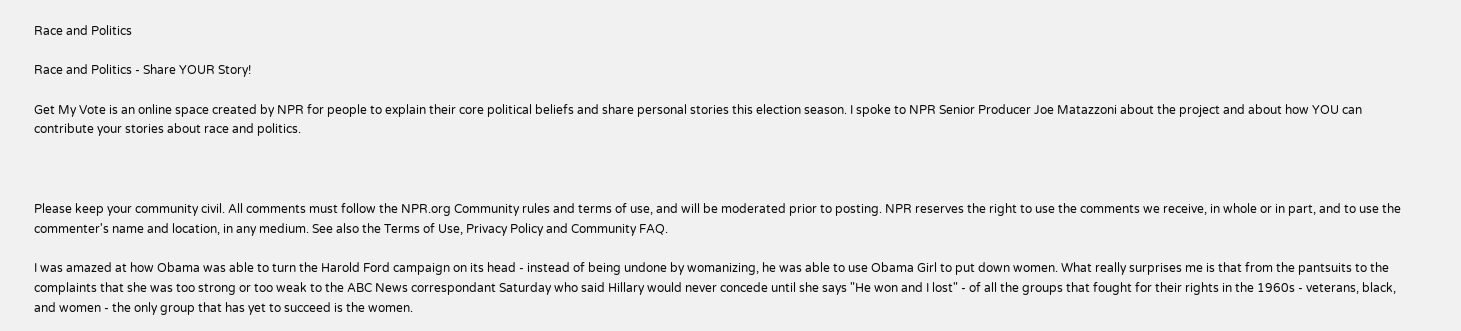Race and Politics

Race and Politics - Share YOUR Story!

Get My Vote is an online space created by NPR for people to explain their core political beliefs and share personal stories this election season. I spoke to NPR Senior Producer Joe Matazzoni about the project and about how YOU can contribute your stories about race and politics.



Please keep your community civil. All comments must follow the NPR.org Community rules and terms of use, and will be moderated prior to posting. NPR reserves the right to use the comments we receive, in whole or in part, and to use the commenter's name and location, in any medium. See also the Terms of Use, Privacy Policy and Community FAQ.

I was amazed at how Obama was able to turn the Harold Ford campaign on its head - instead of being undone by womanizing, he was able to use Obama Girl to put down women. What really surprises me is that from the pantsuits to the complaints that she was too strong or too weak to the ABC News correspondant Saturday who said Hillary would never concede until she says "He won and I lost" - of all the groups that fought for their rights in the 1960s - veterans, black, and women - the only group that has yet to succeed is the women.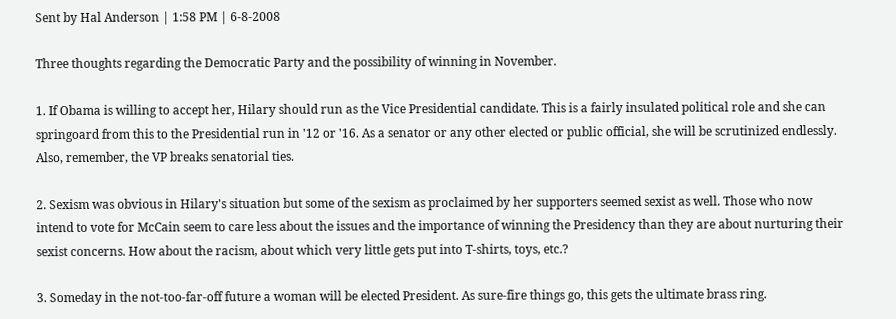Sent by Hal Anderson | 1:58 PM | 6-8-2008

Three thoughts regarding the Democratic Party and the possibility of winning in November.

1. If Obama is willing to accept her, Hilary should run as the Vice Presidential candidate. This is a fairly insulated political role and she can springoard from this to the Presidential run in '12 or '16. As a senator or any other elected or public official, she will be scrutinized endlessly. Also, remember, the VP breaks senatorial ties.

2. Sexism was obvious in Hilary's situation but some of the sexism as proclaimed by her supporters seemed sexist as well. Those who now intend to vote for McCain seem to care less about the issues and the importance of winning the Presidency than they are about nurturing their sexist concerns. How about the racism, about which very little gets put into T-shirts, toys, etc.?

3. Someday in the not-too-far-off future a woman will be elected President. As sure-fire things go, this gets the ultimate brass ring.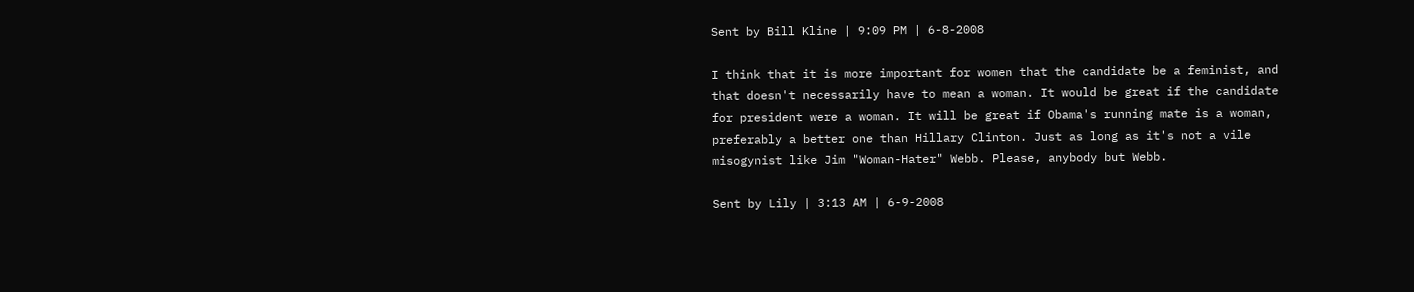Sent by Bill Kline | 9:09 PM | 6-8-2008

I think that it is more important for women that the candidate be a feminist, and that doesn't necessarily have to mean a woman. It would be great if the candidate for president were a woman. It will be great if Obama's running mate is a woman, preferably a better one than Hillary Clinton. Just as long as it's not a vile misogynist like Jim "Woman-Hater" Webb. Please, anybody but Webb.

Sent by Lily | 3:13 AM | 6-9-2008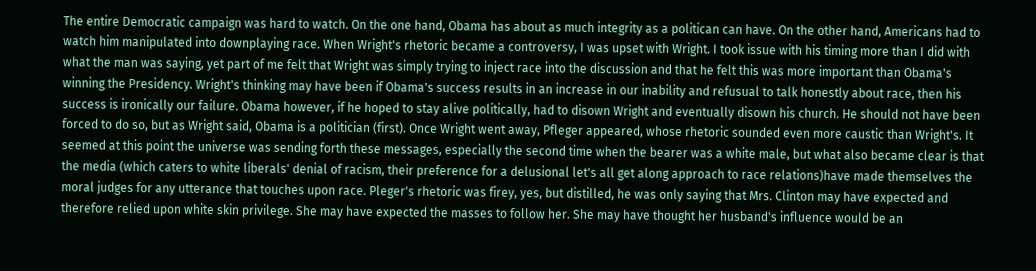The entire Democratic campaign was hard to watch. On the one hand, Obama has about as much integrity as a politican can have. On the other hand, Americans had to watch him manipulated into downplaying race. When Wright's rhetoric became a controversy, I was upset with Wright. I took issue with his timing more than I did with what the man was saying, yet part of me felt that Wright was simply trying to inject race into the discussion and that he felt this was more important than Obama's winning the Presidency. Wright's thinking may have been if Obama's success results in an increase in our inability and refusual to talk honestly about race, then his success is ironically our failure. Obama however, if he hoped to stay alive politically, had to disown Wright and eventually disown his church. He should not have been forced to do so, but as Wright said, Obama is a politician (first). Once Wright went away, Pfleger appeared, whose rhetoric sounded even more caustic than Wright's. It seemed at this point the universe was sending forth these messages, especially the second time when the bearer was a white male, but what also became clear is that the media (which caters to white liberals' denial of racism, their preference for a delusional let's all get along approach to race relations)have made themselves the moral judges for any utterance that touches upon race. Pleger's rhetoric was firey, yes, but distilled, he was only saying that Mrs. Clinton may have expected and therefore relied upon white skin privilege. She may have expected the masses to follow her. She may have thought her husband's influence would be an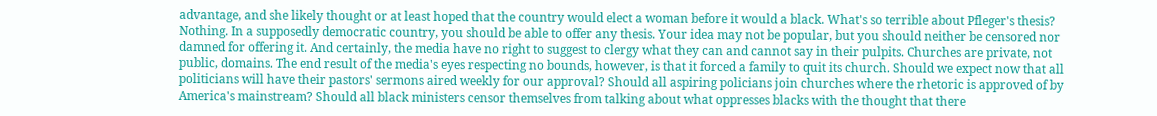advantage, and she likely thought or at least hoped that the country would elect a woman before it would a black. What's so terrible about Pfleger's thesis? Nothing. In a supposedly democratic country, you should be able to offer any thesis. Your idea may not be popular, but you should neither be censored nor damned for offering it. And certainly, the media have no right to suggest to clergy what they can and cannot say in their pulpits. Churches are private, not public, domains. The end result of the media's eyes respecting no bounds, however, is that it forced a family to quit its church. Should we expect now that all politicians will have their pastors' sermons aired weekly for our approval? Should all aspiring policians join churches where the rhetoric is approved of by America's mainstream? Should all black ministers censor themselves from talking about what oppresses blacks with the thought that there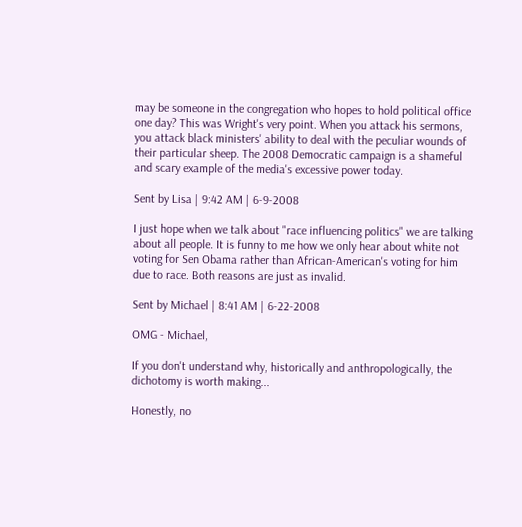may be someone in the congregation who hopes to hold political office one day? This was Wright's very point. When you attack his sermons, you attack black ministers' ability to deal with the peculiar wounds of their particular sheep. The 2008 Democratic campaign is a shameful and scary example of the media's excessive power today.

Sent by Lisa | 9:42 AM | 6-9-2008

I just hope when we talk about "race influencing politics" we are talking about all people. It is funny to me how we only hear about white not voting for Sen Obama rather than African-American's voting for him due to race. Both reasons are just as invalid.

Sent by Michael | 8:41 AM | 6-22-2008

OMG - Michael,

If you don't understand why, historically and anthropologically, the dichotomy is worth making...

Honestly, no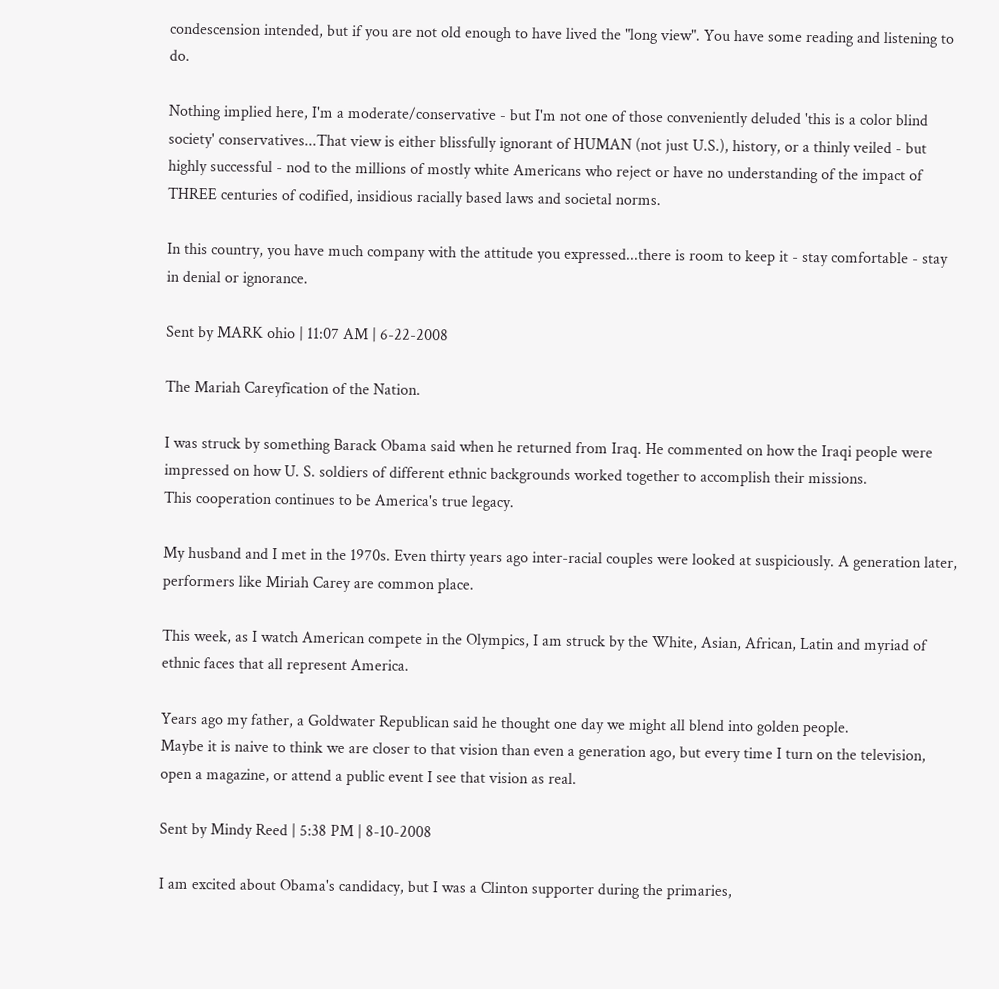condescension intended, but if you are not old enough to have lived the "long view". You have some reading and listening to do.

Nothing implied here, I'm a moderate/conservative - but I'm not one of those conveniently deluded 'this is a color blind society' conservatives...That view is either blissfully ignorant of HUMAN (not just U.S.), history, or a thinly veiled - but highly successful - nod to the millions of mostly white Americans who reject or have no understanding of the impact of THREE centuries of codified, insidious racially based laws and societal norms.

In this country, you have much company with the attitude you expressed...there is room to keep it - stay comfortable - stay in denial or ignorance.

Sent by MARK ohio | 11:07 AM | 6-22-2008

The Mariah Careyfication of the Nation.

I was struck by something Barack Obama said when he returned from Iraq. He commented on how the Iraqi people were impressed on how U. S. soldiers of different ethnic backgrounds worked together to accomplish their missions.
This cooperation continues to be America's true legacy.

My husband and I met in the 1970s. Even thirty years ago inter-racial couples were looked at suspiciously. A generation later, performers like Miriah Carey are common place.

This week, as I watch American compete in the Olympics, I am struck by the White, Asian, African, Latin and myriad of ethnic faces that all represent America.

Years ago my father, a Goldwater Republican said he thought one day we might all blend into golden people.
Maybe it is naive to think we are closer to that vision than even a generation ago, but every time I turn on the television, open a magazine, or attend a public event I see that vision as real.

Sent by Mindy Reed | 5:38 PM | 8-10-2008

I am excited about Obama's candidacy, but I was a Clinton supporter during the primaries,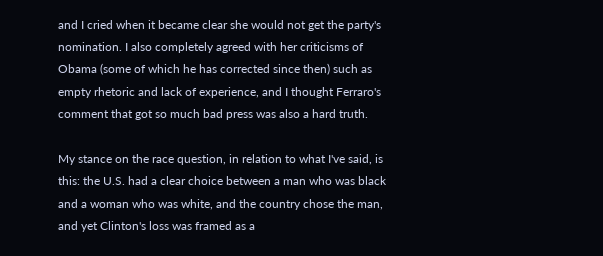and I cried when it became clear she would not get the party's nomination. I also completely agreed with her criticisms of Obama (some of which he has corrected since then) such as empty rhetoric and lack of experience, and I thought Ferraro's comment that got so much bad press was also a hard truth.

My stance on the race question, in relation to what I've said, is this: the U.S. had a clear choice between a man who was black and a woman who was white, and the country chose the man, and yet Clinton's loss was framed as a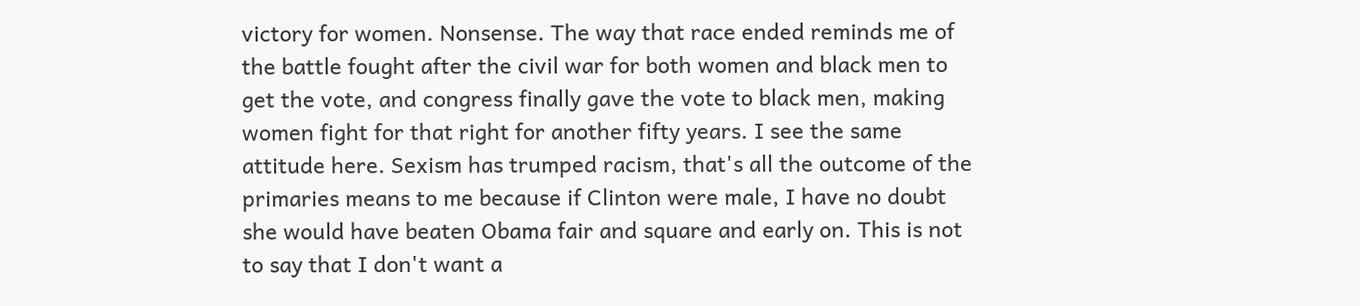victory for women. Nonsense. The way that race ended reminds me of the battle fought after the civil war for both women and black men to get the vote, and congress finally gave the vote to black men, making women fight for that right for another fifty years. I see the same attitude here. Sexism has trumped racism, that's all the outcome of the primaries means to me because if Clinton were male, I have no doubt she would have beaten Obama fair and square and early on. This is not to say that I don't want a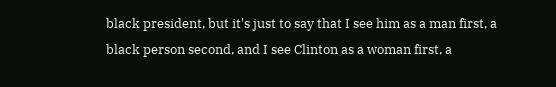black president, but it's just to say that I see him as a man first, a black person second, and I see Clinton as a woman first, a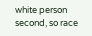white person second, so race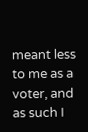meant less to me as a voter, and as such I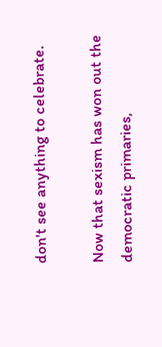don't see anything to celebrate.

Now that sexism has won out the democratic primaries,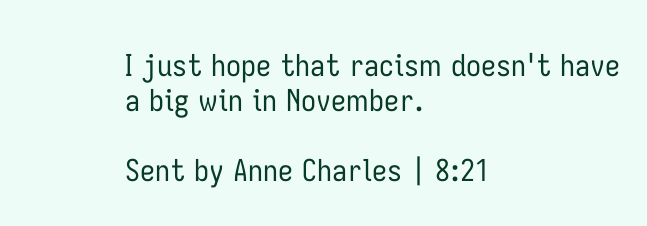I just hope that racism doesn't have a big win in November.

Sent by Anne Charles | 8:21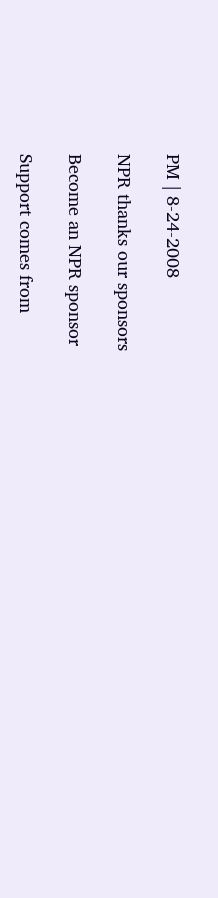PM | 8-24-2008

NPR thanks our sponsors

Become an NPR sponsor

Support comes from